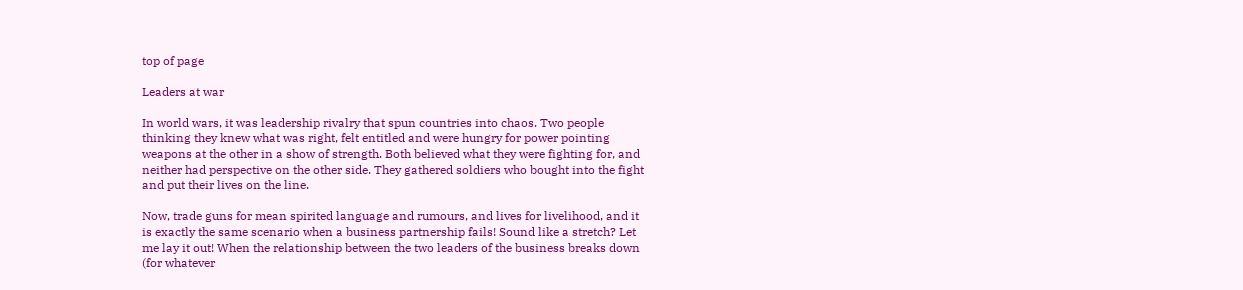top of page

Leaders at war

In world wars, it was leadership rivalry that spun countries into chaos. Two people thinking they knew what was right, felt entitled and were hungry for power pointing weapons at the other in a show of strength. Both believed what they were fighting for, and neither had perspective on the other side. They gathered soldiers who bought into the fight and put their lives on the line.

Now, trade guns for mean spirited language and rumours, and lives for livelihood, and it is exactly the same scenario when a business partnership fails! Sound like a stretch? Let me lay it out! When the relationship between the two leaders of the business breaks down (for whatever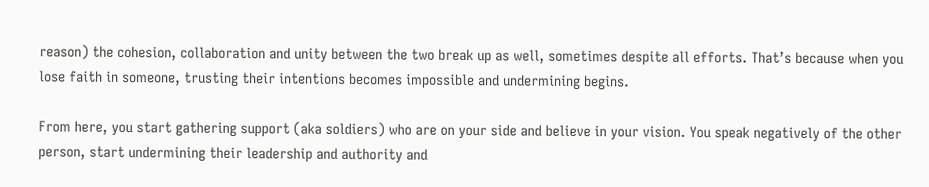reason) the cohesion, collaboration and unity between the two break up as well, sometimes despite all efforts. That’s because when you lose faith in someone, trusting their intentions becomes impossible and undermining begins.

From here, you start gathering support (aka soldiers) who are on your side and believe in your vision. You speak negatively of the other person, start undermining their leadership and authority and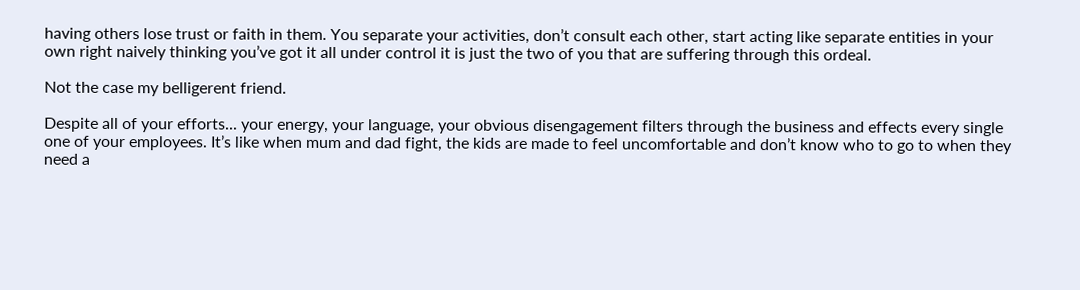having others lose trust or faith in them. You separate your activities, don’t consult each other, start acting like separate entities in your own right naively thinking you’ve got it all under control it is just the two of you that are suffering through this ordeal.

Not the case my belligerent friend.

Despite all of your efforts... your energy, your language, your obvious disengagement filters through the business and effects every single one of your employees. It’s like when mum and dad fight, the kids are made to feel uncomfortable and don’t know who to go to when they need a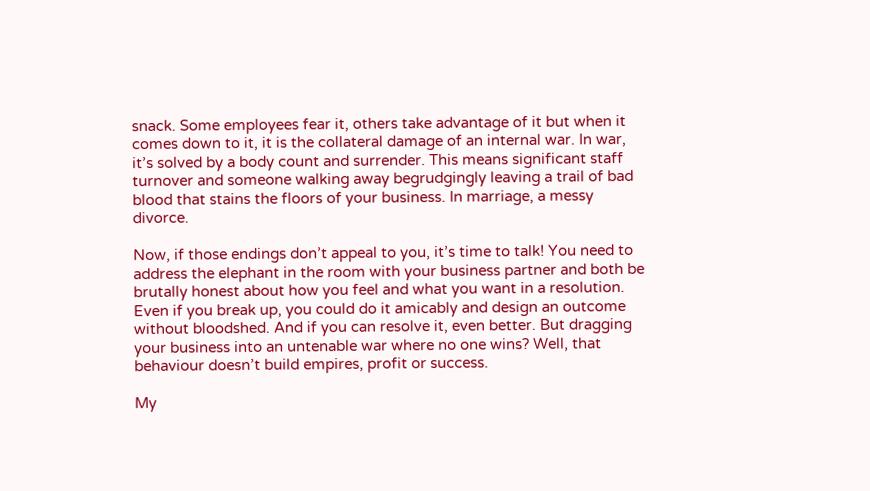snack. Some employees fear it, others take advantage of it but when it comes down to it, it is the collateral damage of an internal war. In war, it’s solved by a body count and surrender. This means significant staff turnover and someone walking away begrudgingly leaving a trail of bad blood that stains the floors of your business. In marriage, a messy divorce.

Now, if those endings don’t appeal to you, it’s time to talk! You need to address the elephant in the room with your business partner and both be brutally honest about how you feel and what you want in a resolution. Even if you break up, you could do it amicably and design an outcome without bloodshed. And if you can resolve it, even better. But dragging your business into an untenable war where no one wins? Well, that behaviour doesn’t build empires, profit or success.

My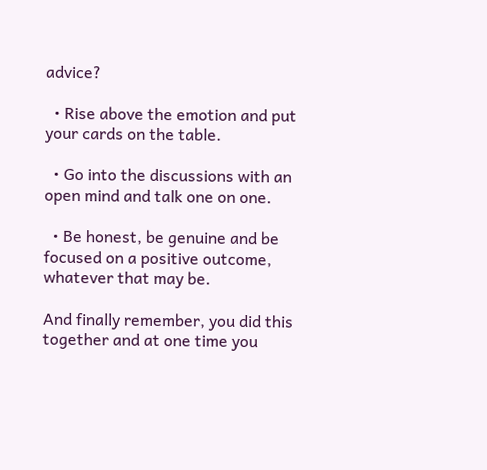advice?

  • Rise above the emotion and put your cards on the table.

  • Go into the discussions with an open mind and talk one on one.

  • Be honest, be genuine and be focused on a positive outcome, whatever that may be.

And finally remember, you did this together and at one time you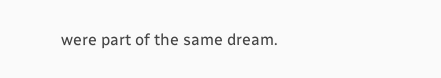were part of the same dream.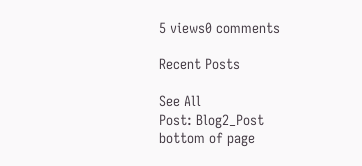5 views0 comments

Recent Posts

See All
Post: Blog2_Post
bottom of page